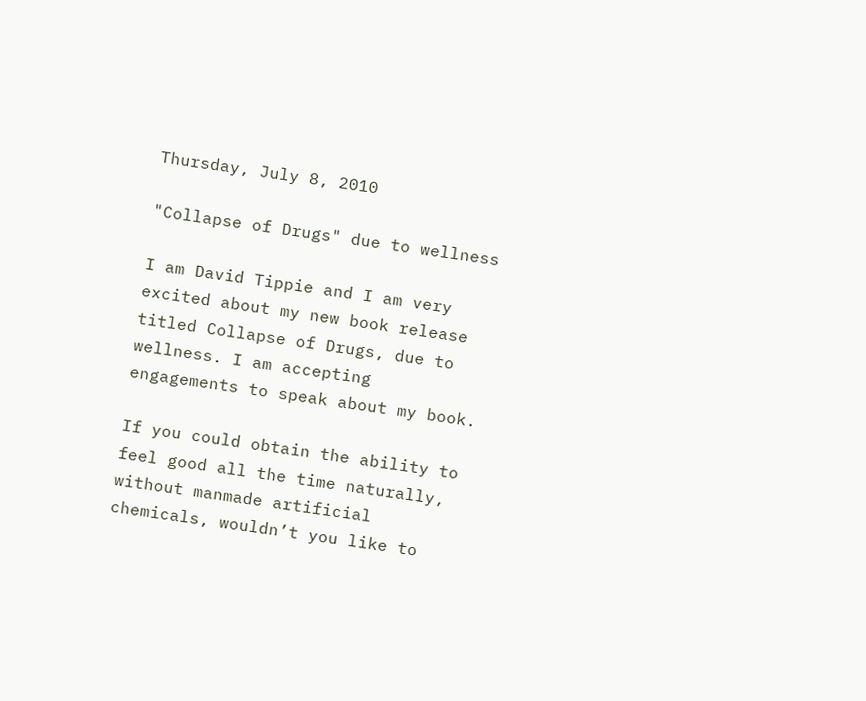Thursday, July 8, 2010

"Collapse of Drugs" due to wellness

I am David Tippie and I am very excited about my new book release titled Collapse of Drugs, due to wellness. I am accepting engagements to speak about my book.

If you could obtain the ability to feel good all the time naturally, without manmade artificial chemicals, wouldn’t you like to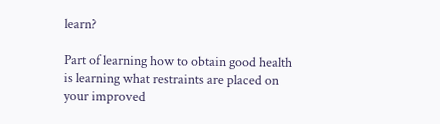learn?

Part of learning how to obtain good health is learning what restraints are placed on your improved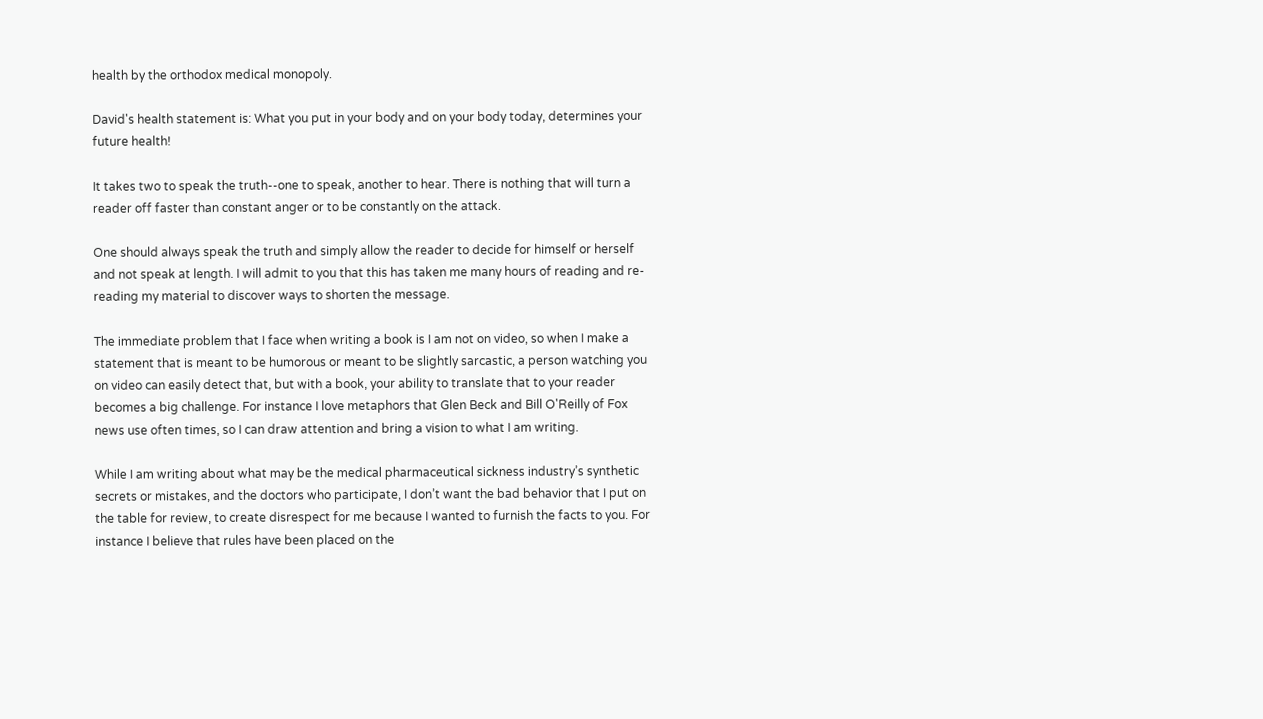health by the orthodox medical monopoly.

David's health statement is: What you put in your body and on your body today, determines your future health!

It takes two to speak the truth--one to speak, another to hear. There is nothing that will turn a reader off faster than constant anger or to be constantly on the attack.

One should always speak the truth and simply allow the reader to decide for himself or herself and not speak at length. I will admit to you that this has taken me many hours of reading and re-reading my material to discover ways to shorten the message.

The immediate problem that I face when writing a book is I am not on video, so when I make a statement that is meant to be humorous or meant to be slightly sarcastic, a person watching you on video can easily detect that, but with a book, your ability to translate that to your reader becomes a big challenge. For instance I love metaphors that Glen Beck and Bill O'Reilly of Fox news use often times, so I can draw attention and bring a vision to what I am writing.

While I am writing about what may be the medical pharmaceutical sickness industry’s synthetic secrets or mistakes, and the doctors who participate, I don’t want the bad behavior that I put on the table for review, to create disrespect for me because I wanted to furnish the facts to you. For instance I believe that rules have been placed on the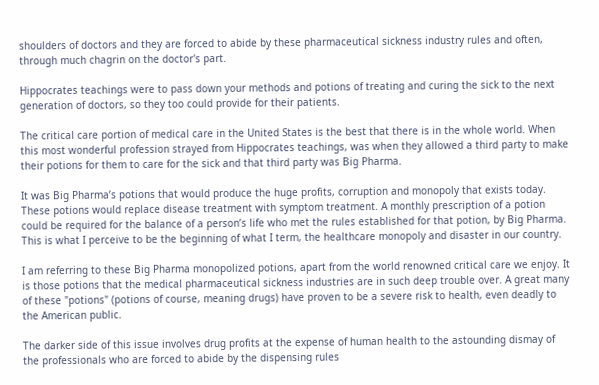shoulders of doctors and they are forced to abide by these pharmaceutical sickness industry rules and often, through much chagrin on the doctor's part.

Hippocrates teachings were to pass down your methods and potions of treating and curing the sick to the next generation of doctors, so they too could provide for their patients.

The critical care portion of medical care in the United States is the best that there is in the whole world. When this most wonderful profession strayed from Hippocrates teachings, was when they allowed a third party to make their potions for them to care for the sick and that third party was Big Pharma.

It was Big Pharma’s potions that would produce the huge profits, corruption and monopoly that exists today. These potions would replace disease treatment with symptom treatment. A monthly prescription of a potion could be required for the balance of a person’s life who met the rules established for that potion, by Big Pharma. This is what I perceive to be the beginning of what I term, the healthcare monopoly and disaster in our country.

I am referring to these Big Pharma monopolized potions, apart from the world renowned critical care we enjoy. It is those potions that the medical pharmaceutical sickness industries are in such deep trouble over. A great many of these "potions" (potions of course, meaning drugs) have proven to be a severe risk to health, even deadly to the American public.

The darker side of this issue involves drug profits at the expense of human health to the astounding dismay of the professionals who are forced to abide by the dispensing rules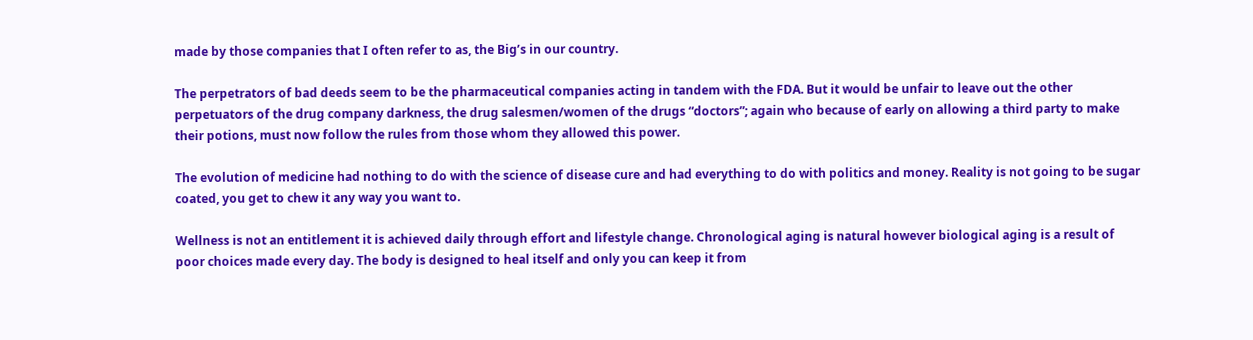made by those companies that I often refer to as, the Big’s in our country.

The perpetrators of bad deeds seem to be the pharmaceutical companies acting in tandem with the FDA. But it would be unfair to leave out the other perpetuators of the drug company darkness, the drug salesmen/women of the drugs “doctors”; again who because of early on allowing a third party to make their potions, must now follow the rules from those whom they allowed this power.

The evolution of medicine had nothing to do with the science of disease cure and had everything to do with politics and money. Reality is not going to be sugar coated, you get to chew it any way you want to.

Wellness is not an entitlement it is achieved daily through effort and lifestyle change. Chronological aging is natural however biological aging is a result of poor choices made every day. The body is designed to heal itself and only you can keep it from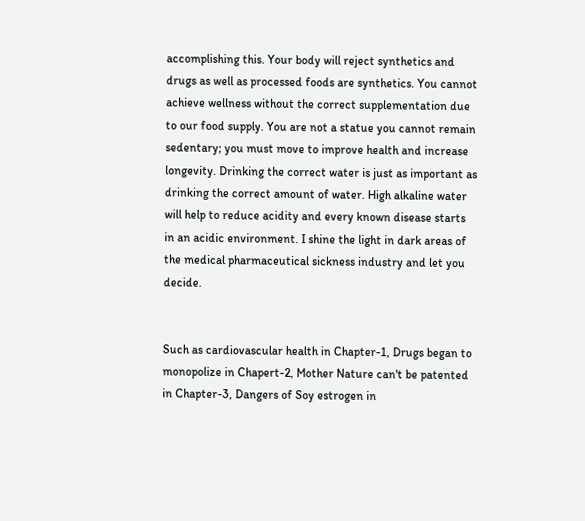accomplishing this. Your body will reject synthetics and drugs as well as processed foods are synthetics. You cannot achieve wellness without the correct supplementation due to our food supply. You are not a statue you cannot remain sedentary; you must move to improve health and increase longevity. Drinking the correct water is just as important as drinking the correct amount of water. High alkaline water will help to reduce acidity and every known disease starts in an acidic environment. I shine the light in dark areas of the medical pharmaceutical sickness industry and let you decide.


Such as cardiovascular health in Chapter-1, Drugs began to monopolize in Chapert-2, Mother Nature can't be patented in Chapter-3, Dangers of Soy estrogen in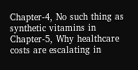Chapter-4, No such thing as synthetic vitamins in Chapter-5, Why healthcare costs are escalating in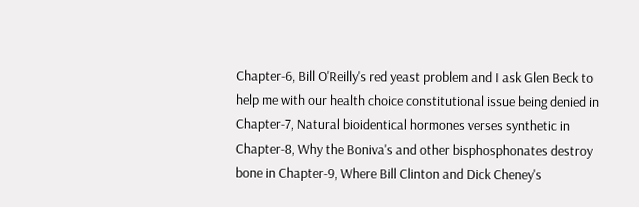Chapter-6, Bill O'Reilly's red yeast problem and I ask Glen Beck to help me with our health choice constitutional issue being denied in Chapter-7, Natural bioidentical hormones verses synthetic in Chapter-8, Why the Boniva's and other bisphosphonates destroy bone in Chapter-9, Where Bill Clinton and Dick Cheney's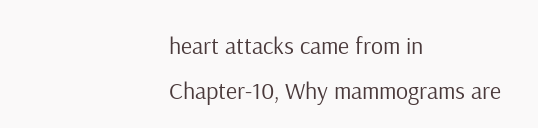heart attacks came from in Chapter-10, Why mammograms are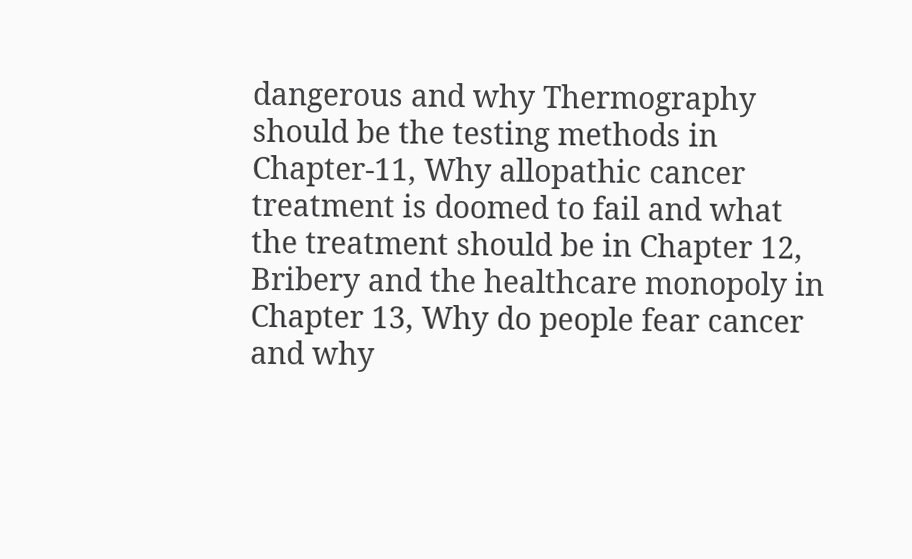dangerous and why Thermography should be the testing methods in Chapter-11, Why allopathic cancer treatment is doomed to fail and what the treatment should be in Chapter 12, Bribery and the healthcare monopoly in Chapter 13, Why do people fear cancer and why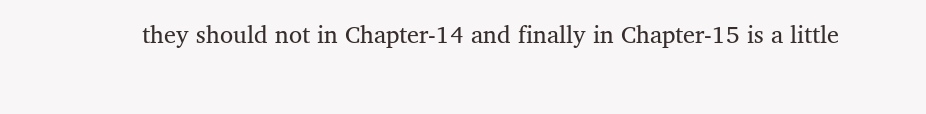they should not in Chapter-14 and finally in Chapter-15 is a little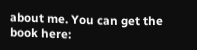about me. You can get the book here: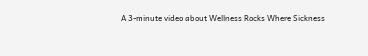A 3-minute video about Wellness Rocks Where Sickness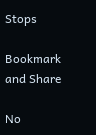Stops

Bookmark and Share

No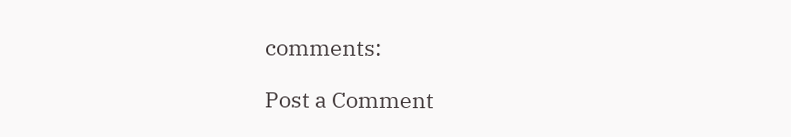comments:

Post a Comment